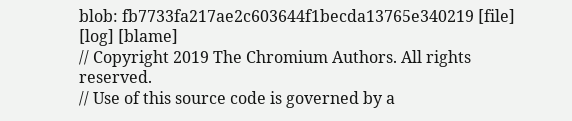blob: fb7733fa217ae2c603644f1becda13765e340219 [file] [log] [blame]
// Copyright 2019 The Chromium Authors. All rights reserved.
// Use of this source code is governed by a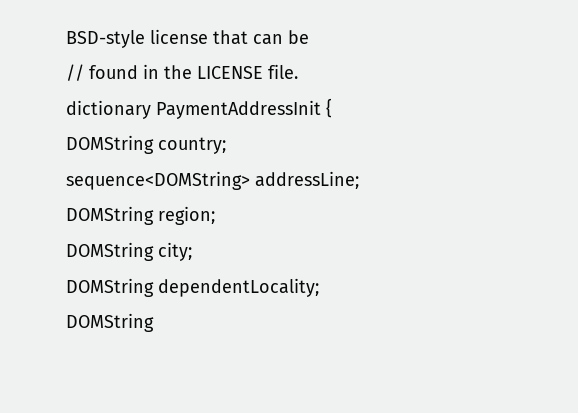BSD-style license that can be
// found in the LICENSE file.
dictionary PaymentAddressInit {
DOMString country;
sequence<DOMString> addressLine;
DOMString region;
DOMString city;
DOMString dependentLocality;
DOMString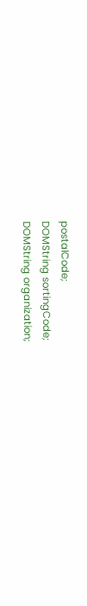postalCode;
DOMString sortingCode;
DOMString organization;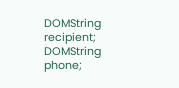DOMString recipient;
DOMString phone;